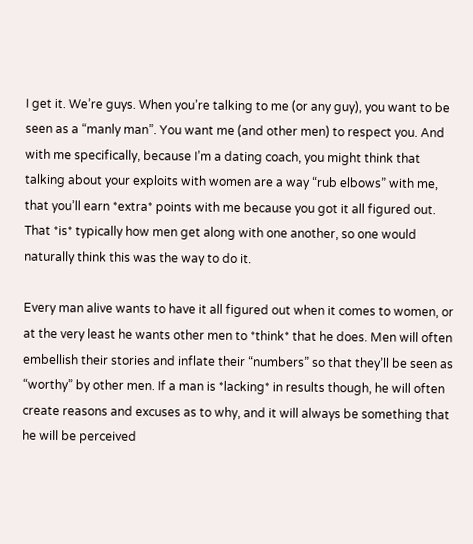I get it. We’re guys. When you’re talking to me (or any guy), you want to be seen as a “manly man”. You want me (and other men) to respect you. And with me specifically, because I’m a dating coach, you might think that talking about your exploits with women are a way “rub elbows” with me, that you’ll earn *extra* points with me because you got it all figured out. That *is* typically how men get along with one another, so one would naturally think this was the way to do it.

Every man alive wants to have it all figured out when it comes to women, or at the very least he wants other men to *think* that he does. Men will often embellish their stories and inflate their “numbers” so that they’ll be seen as “worthy” by other men. If a man is *lacking* in results though, he will often create reasons and excuses as to why, and it will always be something that he will be perceived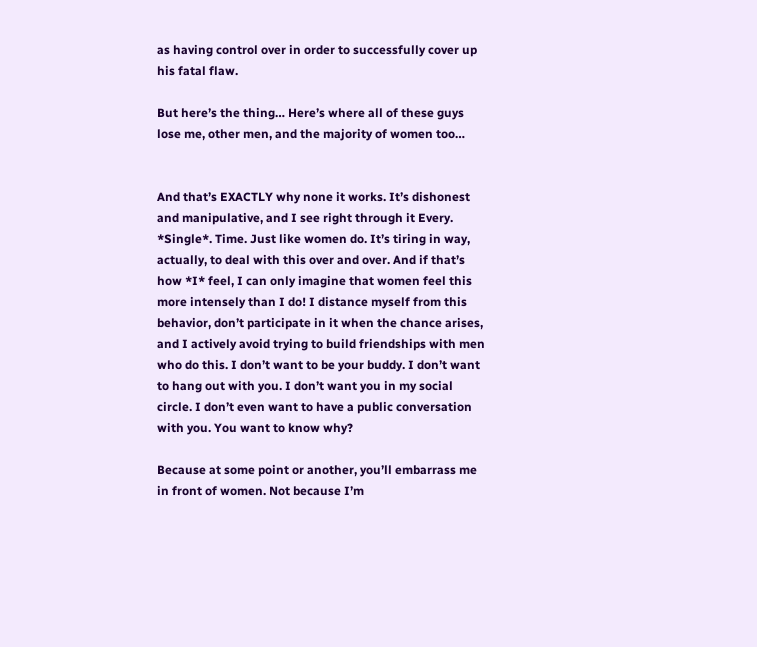as having control over in order to successfully cover up his fatal flaw.

But here’s the thing… Here’s where all of these guys lose me, other men, and the majority of women too…


And that’s EXACTLY why none it works. It’s dishonest and manipulative, and I see right through it Every. *Single*. Time. Just like women do. It’s tiring in way, actually, to deal with this over and over. And if that’s how *I* feel, I can only imagine that women feel this more intensely than I do! I distance myself from this behavior, don’t participate in it when the chance arises, and I actively avoid trying to build friendships with men who do this. I don’t want to be your buddy. I don’t want to hang out with you. I don’t want you in my social circle. I don’t even want to have a public conversation with you. You want to know why?

Because at some point or another, you’ll embarrass me in front of women. Not because I’m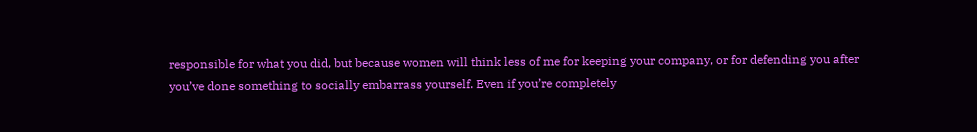responsible for what you did, but because women will think less of me for keeping your company, or for defending you after you’ve done something to socially embarrass yourself. Even if you’re completely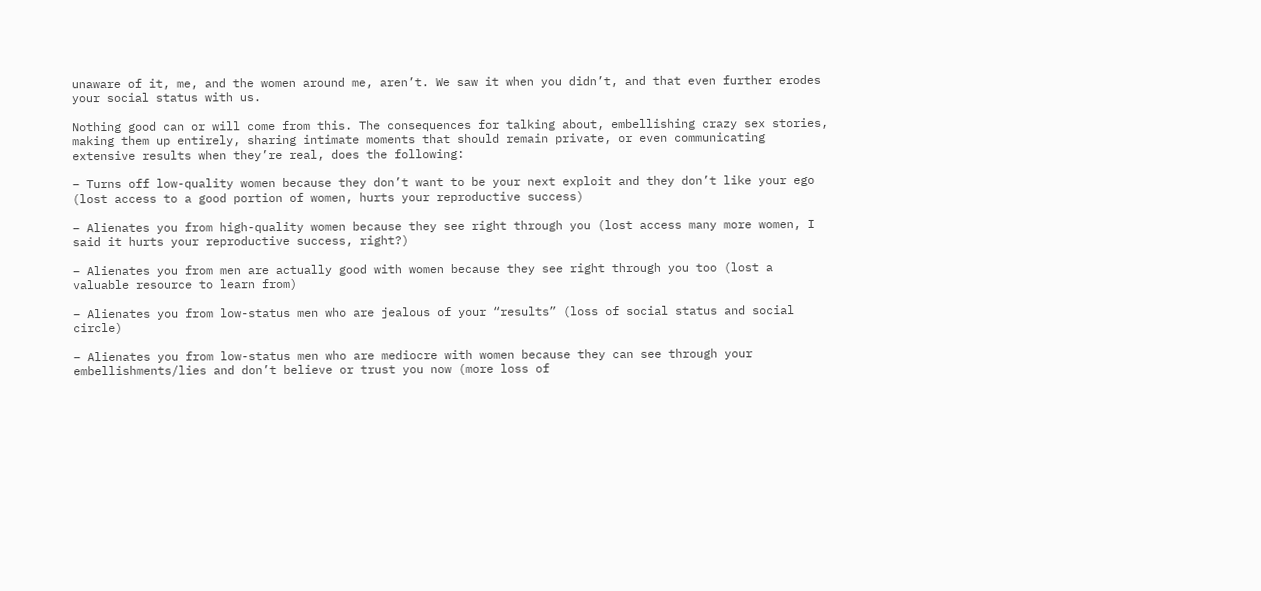unaware of it, me, and the women around me, aren’t. We saw it when you didn’t, and that even further erodes your social status with us.

Nothing good can or will come from this. The consequences for talking about, embellishing crazy sex stories, making them up entirely, sharing intimate moments that should remain private, or even communicating extensive results when they’re real, does the following:

– Turns off low-quality women because they don’t want to be your next exploit and they don’t like your ego (lost access to a good portion of women, hurts your reproductive success)

– Alienates you from high-quality women because they see right through you (lost access many more women, I said it hurts your reproductive success, right?)

– Alienates you from men are actually good with women because they see right through you too (lost a valuable resource to learn from)

– Alienates you from low-status men who are jealous of your “results” (loss of social status and social circle)

– Alienates you from low-status men who are mediocre with women because they can see through your embellishments/lies and don’t believe or trust you now (more loss of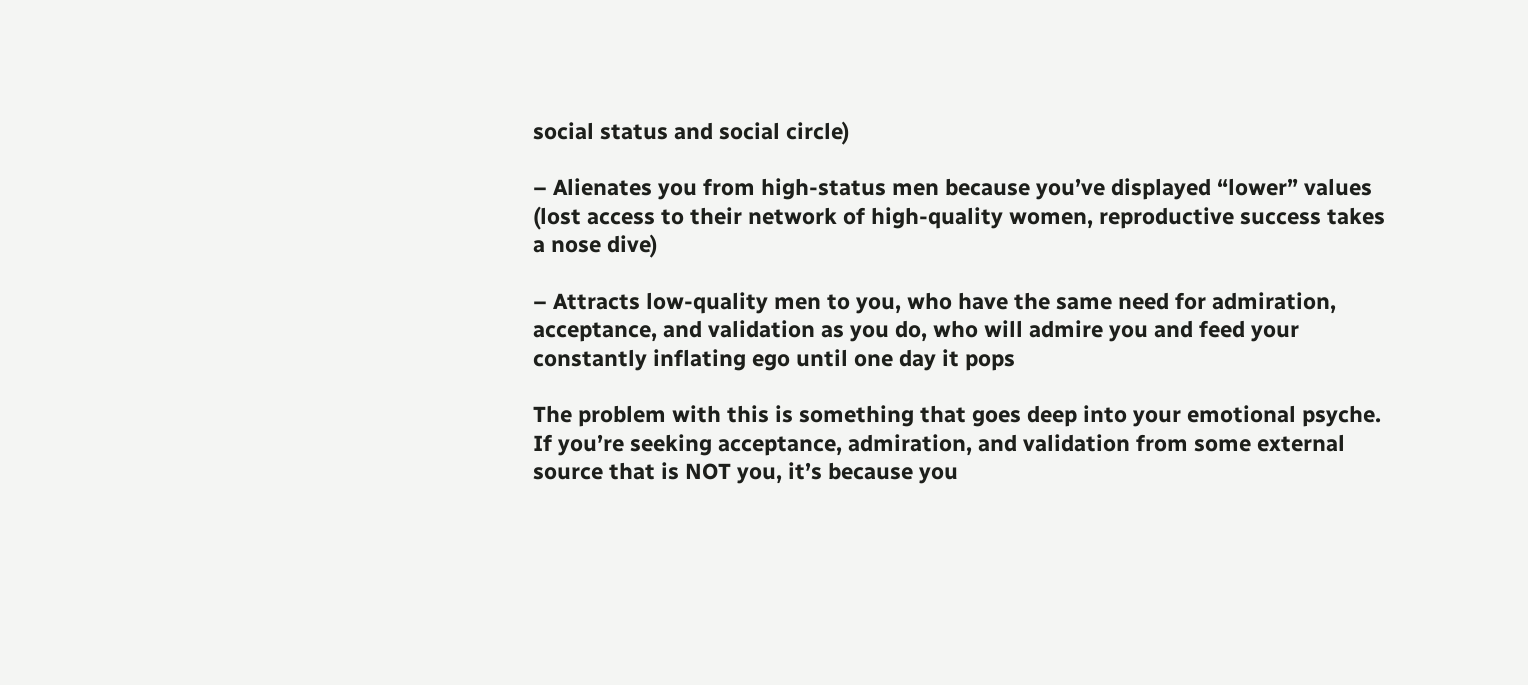social status and social circle)

– Alienates you from high-status men because you’ve displayed “lower” values (lost access to their network of high-quality women, reproductive success takes a nose dive)

– Attracts low-quality men to you, who have the same need for admiration, acceptance, and validation as you do, who will admire you and feed your constantly inflating ego until one day it pops

The problem with this is something that goes deep into your emotional psyche. If you’re seeking acceptance, admiration, and validation from some external source that is NOT you, it’s because you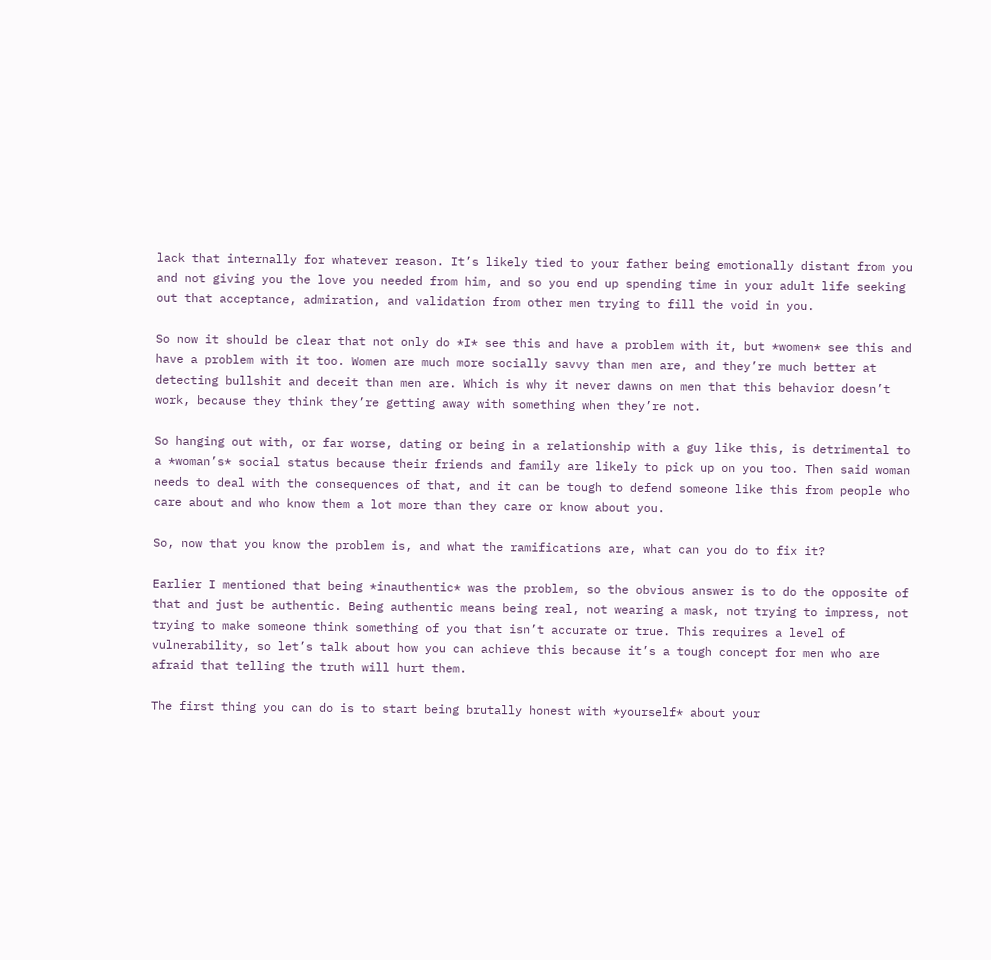lack that internally for whatever reason. It’s likely tied to your father being emotionally distant from you and not giving you the love you needed from him, and so you end up spending time in your adult life seeking out that acceptance, admiration, and validation from other men trying to fill the void in you.

So now it should be clear that not only do *I* see this and have a problem with it, but *women* see this and have a problem with it too. Women are much more socially savvy than men are, and they’re much better at detecting bullshit and deceit than men are. Which is why it never dawns on men that this behavior doesn’t work, because they think they’re getting away with something when they’re not.

So hanging out with, or far worse, dating or being in a relationship with a guy like this, is detrimental to a *woman’s* social status because their friends and family are likely to pick up on you too. Then said woman needs to deal with the consequences of that, and it can be tough to defend someone like this from people who care about and who know them a lot more than they care or know about you.

So, now that you know the problem is, and what the ramifications are, what can you do to fix it?

Earlier I mentioned that being *inauthentic* was the problem, so the obvious answer is to do the opposite of that and just be authentic. Being authentic means being real, not wearing a mask, not trying to impress, not trying to make someone think something of you that isn’t accurate or true. This requires a level of vulnerability, so let’s talk about how you can achieve this because it’s a tough concept for men who are afraid that telling the truth will hurt them.

The first thing you can do is to start being brutally honest with *yourself* about your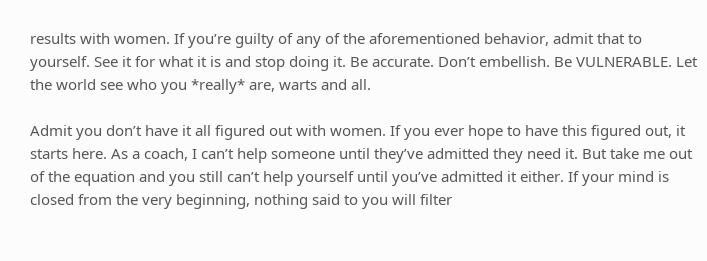results with women. If you’re guilty of any of the aforementioned behavior, admit that to yourself. See it for what it is and stop doing it. Be accurate. Don’t embellish. Be VULNERABLE. Let the world see who you *really* are, warts and all.

Admit you don’t have it all figured out with women. If you ever hope to have this figured out, it starts here. As a coach, I can’t help someone until they’ve admitted they need it. But take me out of the equation and you still can’t help yourself until you’ve admitted it either. If your mind is closed from the very beginning, nothing said to you will filter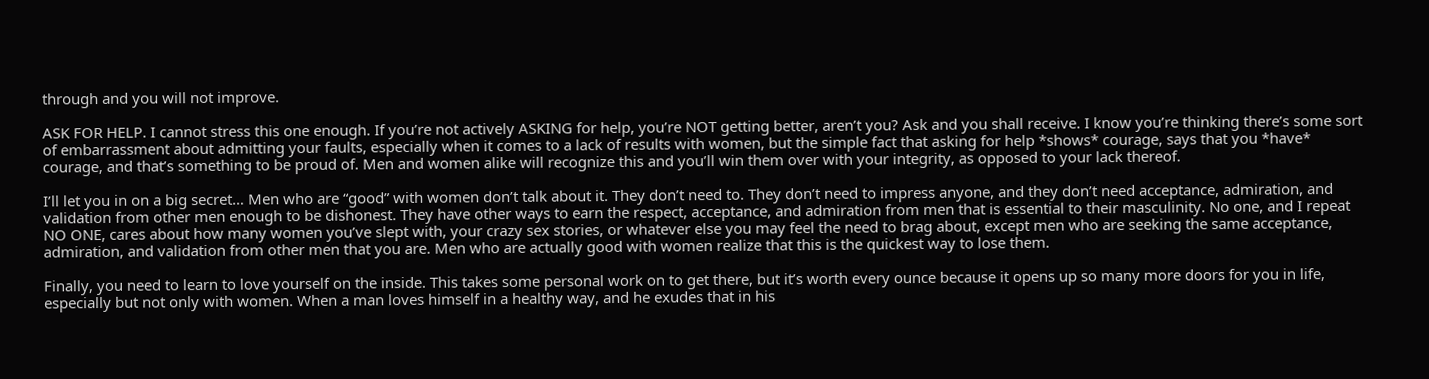through and you will not improve.

ASK FOR HELP. I cannot stress this one enough. If you’re not actively ASKING for help, you’re NOT getting better, aren’t you? Ask and you shall receive. I know you’re thinking there’s some sort of embarrassment about admitting your faults, especially when it comes to a lack of results with women, but the simple fact that asking for help *shows* courage, says that you *have* courage, and that’s something to be proud of. Men and women alike will recognize this and you’ll win them over with your integrity, as opposed to your lack thereof.

I’ll let you in on a big secret… Men who are “good” with women don’t talk about it. They don’t need to. They don’t need to impress anyone, and they don’t need acceptance, admiration, and validation from other men enough to be dishonest. They have other ways to earn the respect, acceptance, and admiration from men that is essential to their masculinity. No one, and I repeat NO ONE, cares about how many women you’ve slept with, your crazy sex stories, or whatever else you may feel the need to brag about, except men who are seeking the same acceptance, admiration, and validation from other men that you are. Men who are actually good with women realize that this is the quickest way to lose them.

Finally, you need to learn to love yourself on the inside. This takes some personal work on to get there, but it’s worth every ounce because it opens up so many more doors for you in life, especially but not only with women. When a man loves himself in a healthy way, and he exudes that in his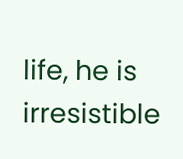life, he is irresistible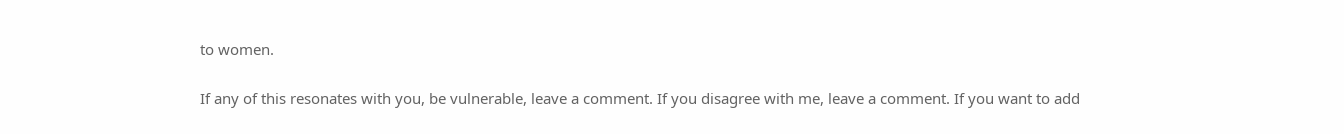to women.

If any of this resonates with you, be vulnerable, leave a comment. If you disagree with me, leave a comment. If you want to add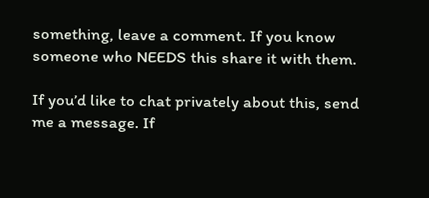something, leave a comment. If you know someone who NEEDS this share it with them.

If you’d like to chat privately about this, send me a message. If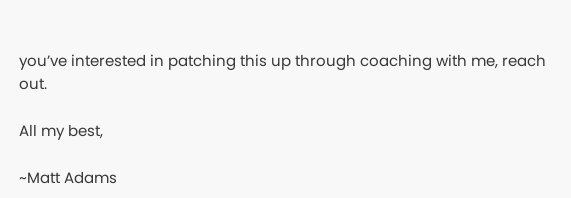you’ve interested in patching this up through coaching with me, reach out.

All my best,

~Matt Adams